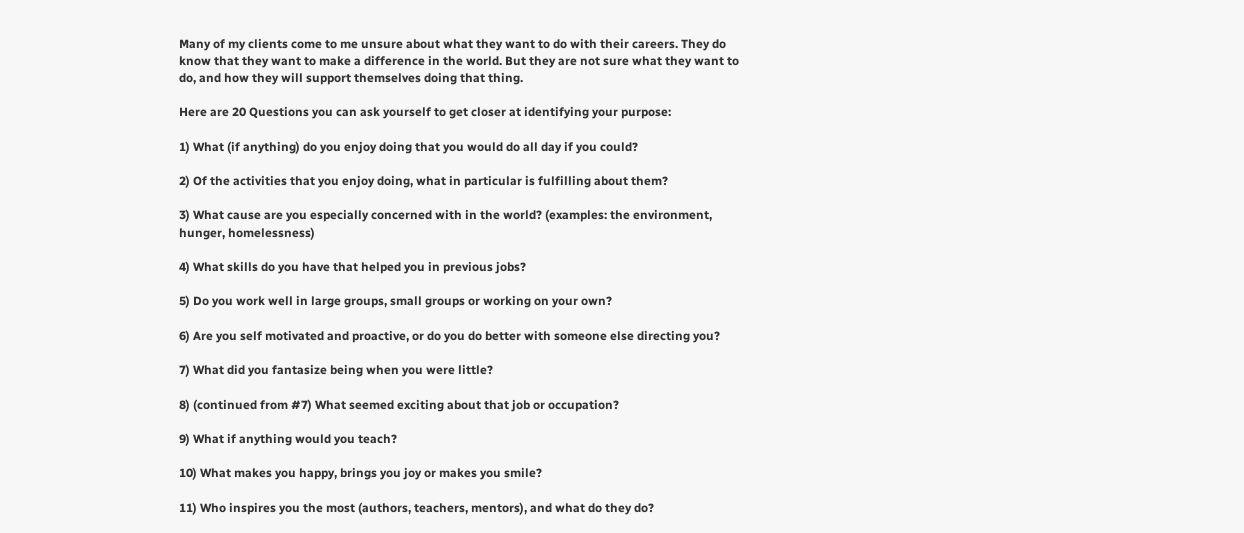Many of my clients come to me unsure about what they want to do with their careers. They do know that they want to make a difference in the world. But they are not sure what they want to do, and how they will support themselves doing that thing.

Here are 20 Questions you can ask yourself to get closer at identifying your purpose:

1) What (if anything) do you enjoy doing that you would do all day if you could?

2) Of the activities that you enjoy doing, what in particular is fulfilling about them?

3) What cause are you especially concerned with in the world? (examples: the environment, hunger, homelessness)

4) What skills do you have that helped you in previous jobs?

5) Do you work well in large groups, small groups or working on your own?

6) Are you self motivated and proactive, or do you do better with someone else directing you?

7) What did you fantasize being when you were little?

8) (continued from #7) What seemed exciting about that job or occupation?

9) What if anything would you teach?

10) What makes you happy, brings you joy or makes you smile?

11) Who inspires you the most (authors, teachers, mentors), and what do they do?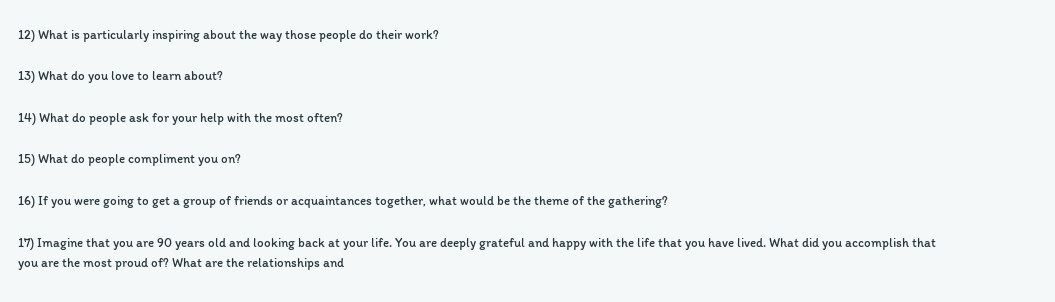12) What is particularly inspiring about the way those people do their work?

13) What do you love to learn about?

14) What do people ask for your help with the most often?

15) What do people compliment you on?

16) If you were going to get a group of friends or acquaintances together, what would be the theme of the gathering?

17) Imagine that you are 90 years old and looking back at your life. You are deeply grateful and happy with the life that you have lived. What did you accomplish that you are the most proud of? What are the relationships and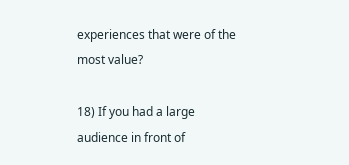experiences that were of the most value?

18) If you had a large audience in front of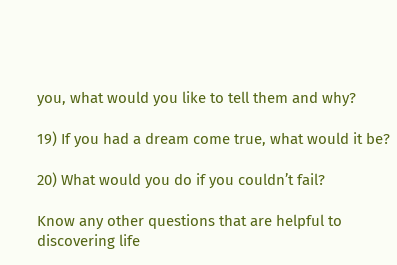you, what would you like to tell them and why?

19) If you had a dream come true, what would it be?

20) What would you do if you couldn’t fail?

Know any other questions that are helpful to discovering life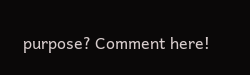purpose? Comment here!